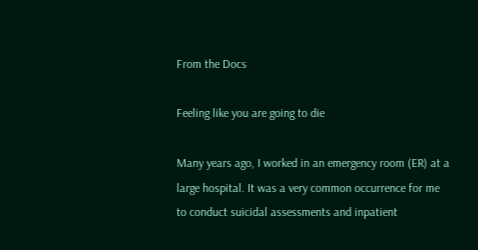From the Docs

Feeling like you are going to die

Many years ago, I worked in an emergency room (ER) at a large hospital. It was a very common occurrence for me to conduct suicidal assessments and inpatient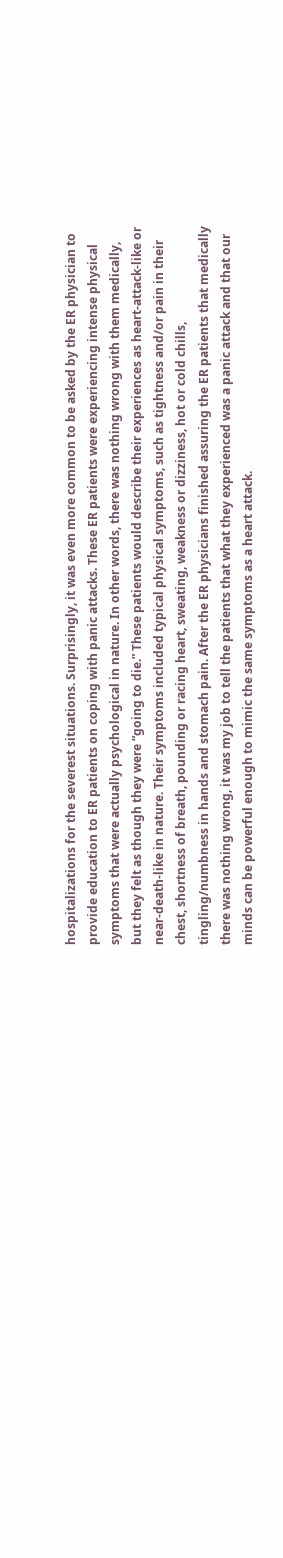hospitalizations for the severest situations. Surprisingly, it was even more common to be asked by the ER physician to provide education to ER patients on coping with panic attacks. These ER patients were experiencing intense physical symptoms that were actually psychological in nature. In other words, there was nothing wrong with them medically, but they felt as though they were “going to die.” These patients would describe their experiences as heart-attack-like or near-death-like in nature. Their symptoms included typical physical symptoms, such as tightness and/or pain in their chest, shortness of breath, pounding or racing heart, sweating, weakness or dizziness, hot or cold chills, tingling/numbness in hands and stomach pain. After the ER physicians finished assuring the ER patients that medically there was nothing wrong, it was my job to tell the patients that what they experienced was a panic attack and that our minds can be powerful enough to mimic the same symptoms as a heart attack.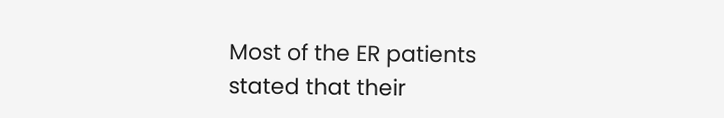Most of the ER patients stated that their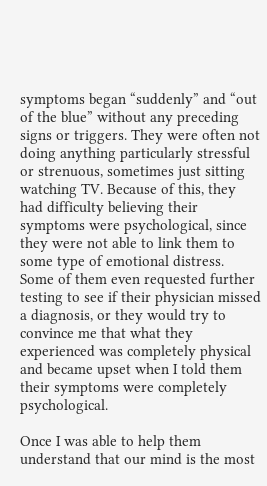symptoms began “suddenly” and “out of the blue” without any preceding signs or triggers. They were often not doing anything particularly stressful or strenuous, sometimes just sitting watching TV. Because of this, they had difficulty believing their symptoms were psychological, since they were not able to link them to some type of emotional distress. Some of them even requested further testing to see if their physician missed a diagnosis, or they would try to convince me that what they experienced was completely physical and became upset when I told them their symptoms were completely psychological.

Once I was able to help them understand that our mind is the most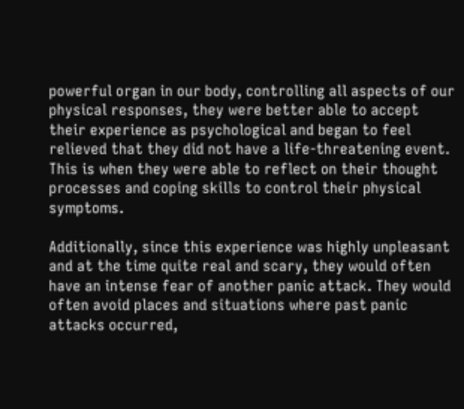powerful organ in our body, controlling all aspects of our physical responses, they were better able to accept their experience as psychological and began to feel relieved that they did not have a life-threatening event. This is when they were able to reflect on their thought processes and coping skills to control their physical symptoms.

Additionally, since this experience was highly unpleasant and at the time quite real and scary, they would often have an intense fear of another panic attack. They would often avoid places and situations where past panic attacks occurred,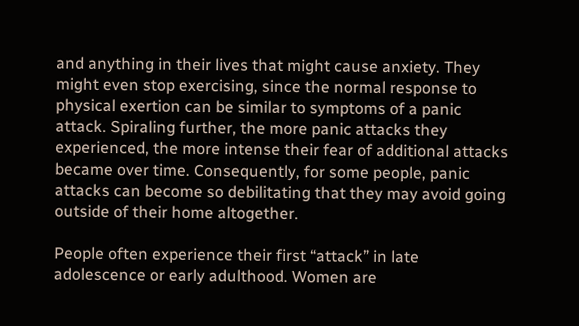and anything in their lives that might cause anxiety. They might even stop exercising, since the normal response to physical exertion can be similar to symptoms of a panic attack. Spiraling further, the more panic attacks they experienced, the more intense their fear of additional attacks became over time. Consequently, for some people, panic attacks can become so debilitating that they may avoid going outside of their home altogether.

People often experience their first “attack” in late adolescence or early adulthood. Women are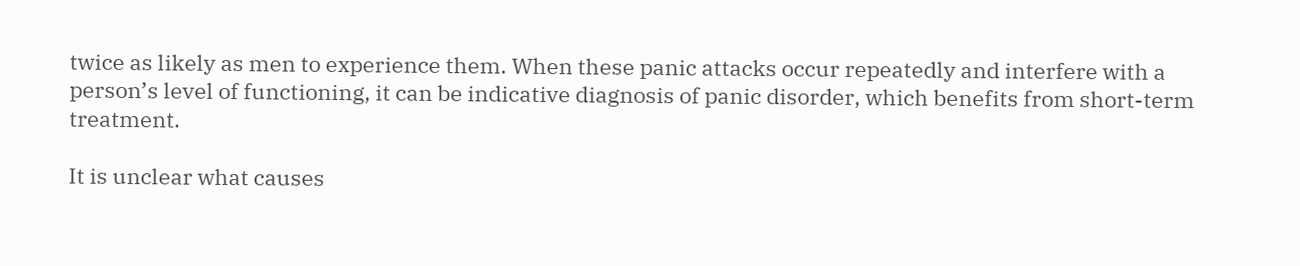twice as likely as men to experience them. When these panic attacks occur repeatedly and interfere with a person’s level of functioning, it can be indicative diagnosis of panic disorder, which benefits from short-term treatment.

It is unclear what causes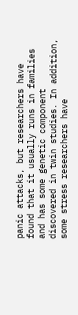panic attacks, but researchers have found that it usually runs in families and has some genetic component discovered in twin studies. In addition, some stress researchers have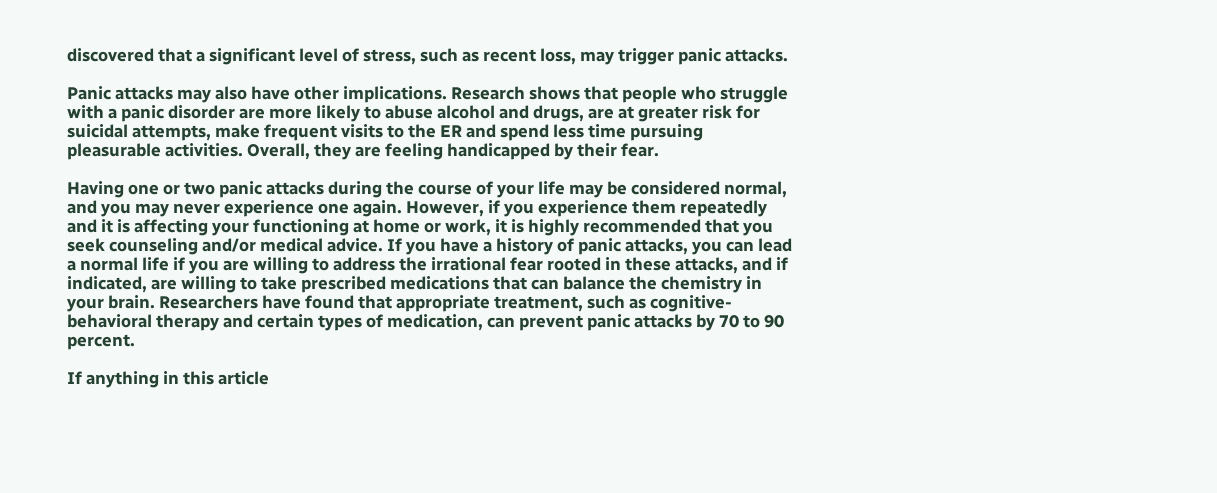discovered that a significant level of stress, such as recent loss, may trigger panic attacks.

Panic attacks may also have other implications. Research shows that people who struggle with a panic disorder are more likely to abuse alcohol and drugs, are at greater risk for suicidal attempts, make frequent visits to the ER and spend less time pursuing pleasurable activities. Overall, they are feeling handicapped by their fear.

Having one or two panic attacks during the course of your life may be considered normal, and you may never experience one again. However, if you experience them repeatedly and it is affecting your functioning at home or work, it is highly recommended that you seek counseling and/or medical advice. If you have a history of panic attacks, you can lead a normal life if you are willing to address the irrational fear rooted in these attacks, and if indicated, are willing to take prescribed medications that can balance the chemistry in your brain. Researchers have found that appropriate treatment, such as cognitive-behavioral therapy and certain types of medication, can prevent panic attacks by 70 to 90 percent.

If anything in this article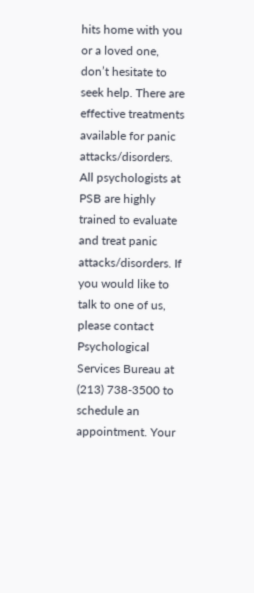hits home with you or a loved one, don’t hesitate to seek help. There are effective treatments available for panic attacks/disorders. All psychologists at PSB are highly trained to evaluate and treat panic attacks/disorders. If you would like to talk to one of us, please contact Psychological Services Bureau at (213) 738-3500 to schedule an appointment. Your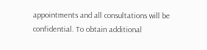appointments and all consultations will be confidential. To obtain additional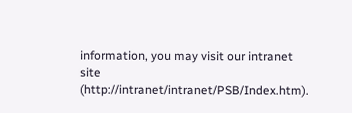information, you may visit our intranet site (http://intranet/intranet/PSB/Index.htm).